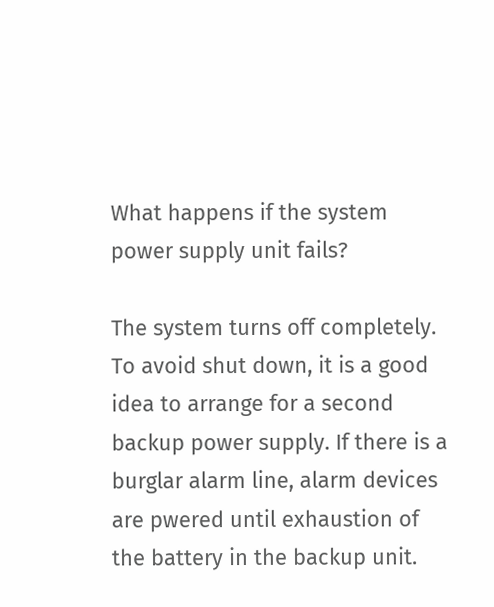What happens if the system power supply unit fails?

The system turns off completely. To avoid shut down, it is a good idea to arrange for a second backup power supply. If there is a burglar alarm line, alarm devices are pwered until exhaustion of the battery in the backup unit.